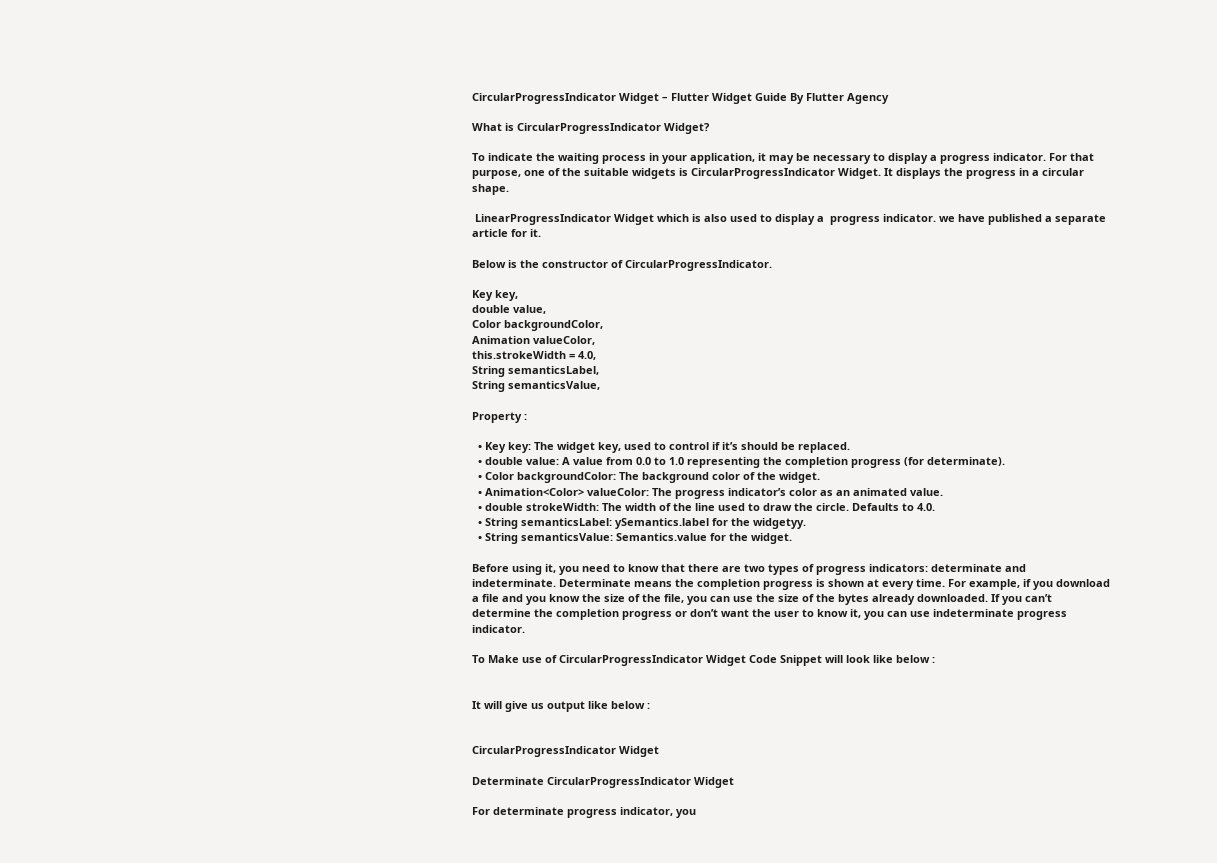CircularProgressIndicator Widget – Flutter Widget Guide By Flutter Agency

What is CircularProgressIndicator Widget?

To indicate the waiting process in your application, it may be necessary to display a progress indicator. For that purpose, one of the suitable widgets is CircularProgressIndicator Widget. It displays the progress in a circular shape.

 LinearProgressIndicator Widget which is also used to display a  progress indicator. we have published a separate article for it.

Below is the constructor of CircularProgressIndicator.

Key key,
double value,
Color backgroundColor,
Animation valueColor,
this.strokeWidth = 4.0,
String semanticsLabel,
String semanticsValue,

Property :

  • Key key: The widget key, used to control if it’s should be replaced.
  • double value: A value from 0.0 to 1.0 representing the completion progress (for determinate).
  • Color backgroundColor: The background color of the widget.
  • Animation<Color> valueColor: The progress indicator’s color as an animated value.
  • double strokeWidth: The width of the line used to draw the circle. Defaults to 4.0.
  • String semanticsLabel: ySemantics.label for the widgetyy.
  • String semanticsValue: Semantics.value for the widget.

Before using it, you need to know that there are two types of progress indicators: determinate and indeterminate. Determinate means the completion progress is shown at every time. For example, if you download a file and you know the size of the file, you can use the size of the bytes already downloaded. If you can’t determine the completion progress or don’t want the user to know it, you can use indeterminate progress indicator.

To Make use of CircularProgressIndicator Widget Code Snippet will look like below :


It will give us output like below :


CircularProgressIndicator Widget

Determinate CircularProgressIndicator Widget

For determinate progress indicator, you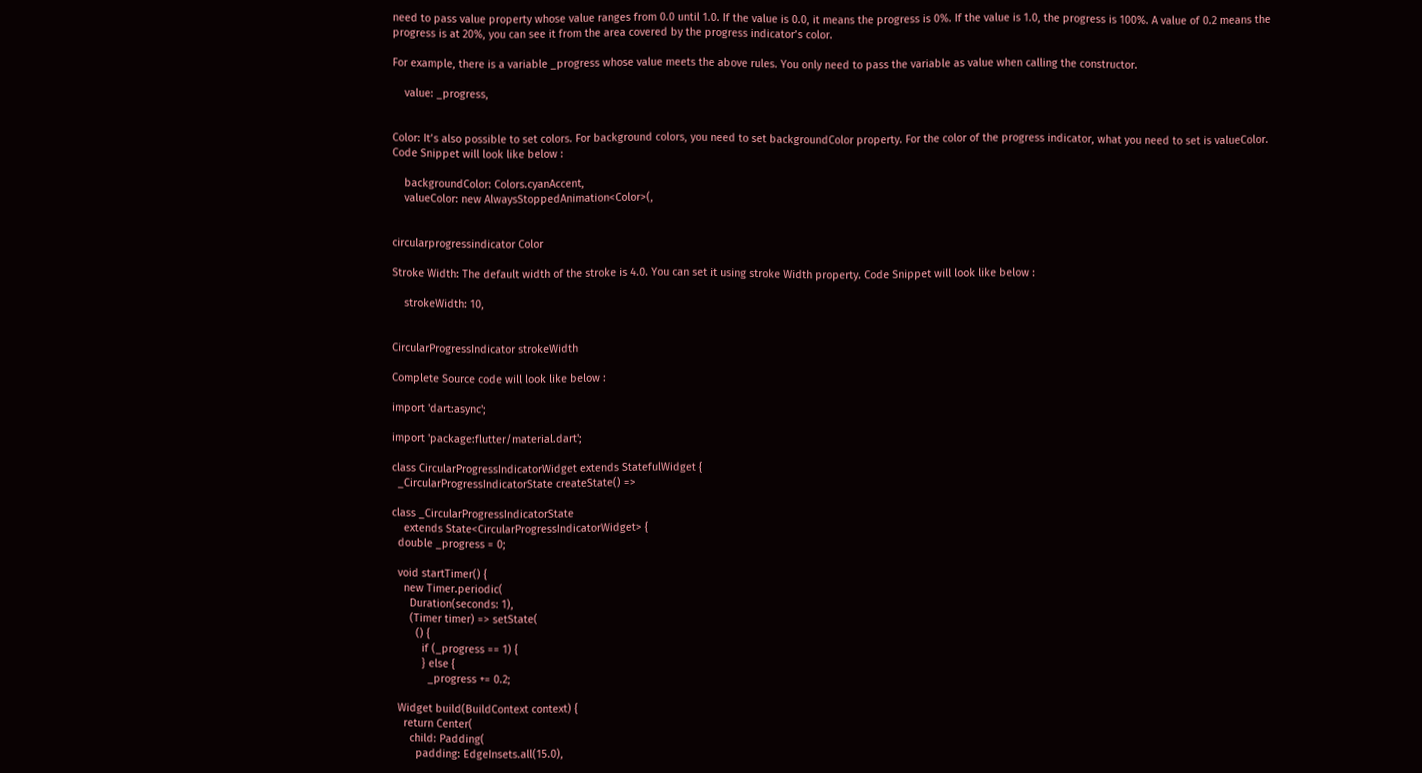need to pass value property whose value ranges from 0.0 until 1.0. If the value is 0.0, it means the progress is 0%. If the value is 1.0, the progress is 100%. A value of 0.2 means the progress is at 20%, you can see it from the area covered by the progress indicator’s color.

For example, there is a variable _progress whose value meets the above rules. You only need to pass the variable as value when calling the constructor.

    value: _progress,


Color: It’s also possible to set colors. For background colors, you need to set backgroundColor property. For the color of the progress indicator, what you need to set is valueColor. Code Snippet will look like below :

    backgroundColor: Colors.cyanAccent,
    valueColor: new AlwaysStoppedAnimation<Color>(,


circularprogressindicator Color

Stroke Width: The default width of the stroke is 4.0. You can set it using stroke Width property. Code Snippet will look like below :

    strokeWidth: 10,


CircularProgressIndicator strokeWidth

Complete Source code will look like below :

import 'dart:async';

import 'package:flutter/material.dart';

class CircularProgressIndicatorWidget extends StatefulWidget {
  _CircularProgressIndicatorState createState() =>

class _CircularProgressIndicatorState
    extends State<CircularProgressIndicatorWidget> {
  double _progress = 0;

  void startTimer() {
    new Timer.periodic(
      Duration(seconds: 1),
      (Timer timer) => setState(
        () {
          if (_progress == 1) {
          } else {
            _progress += 0.2;

  Widget build(BuildContext context) {
    return Center(
      child: Padding(
        padding: EdgeInsets.all(15.0),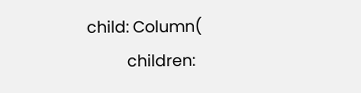child: Column(
          children: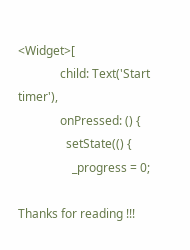<Widget>[
              child: Text('Start timer'),
              onPressed: () {
                setState(() {
                  _progress = 0;

Thanks for reading !!!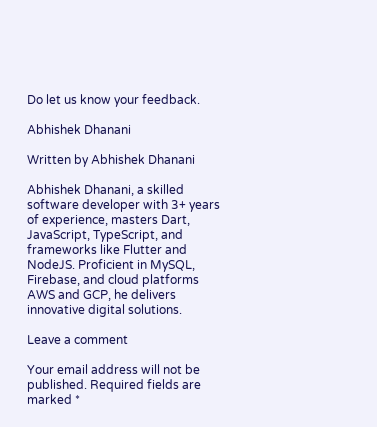Do let us know your feedback.

Abhishek Dhanani

Written by Abhishek Dhanani

Abhishek Dhanani, a skilled software developer with 3+ years of experience, masters Dart, JavaScript, TypeScript, and frameworks like Flutter and NodeJS. Proficient in MySQL, Firebase, and cloud platforms AWS and GCP, he delivers innovative digital solutions.

Leave a comment

Your email address will not be published. Required fields are marked *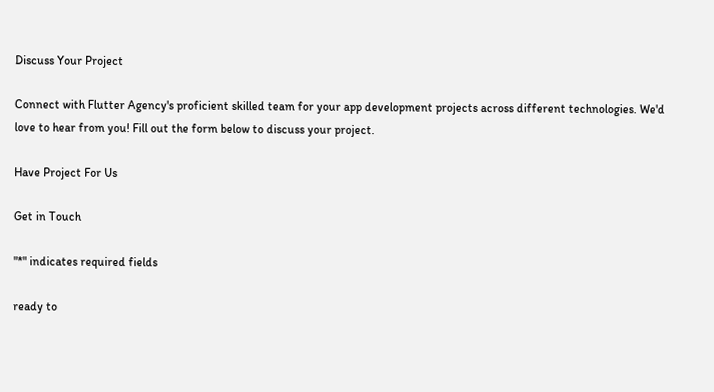Discuss Your Project

Connect with Flutter Agency's proficient skilled team for your app development projects across different technologies. We'd love to hear from you! Fill out the form below to discuss your project.

Have Project For Us

Get in Touch

"*" indicates required fields

ready to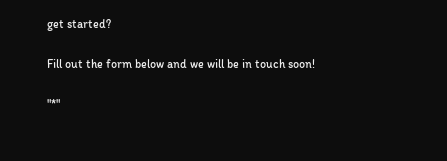get started?

Fill out the form below and we will be in touch soon!

"*"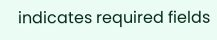indicates required fields